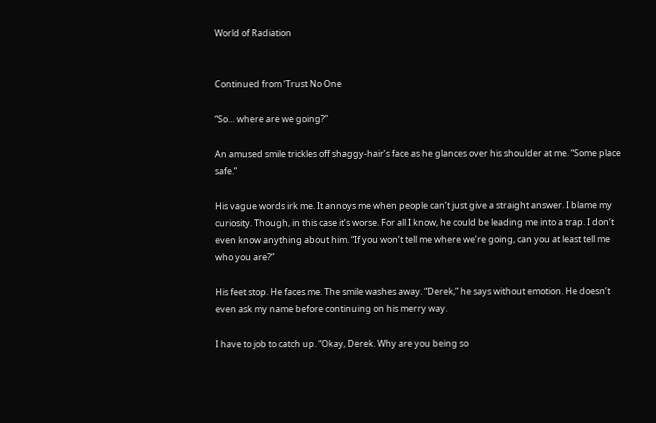World of Radiation


Continued from ‘Trust No One

“So… where are we going?”

An amused smile trickles off shaggy-hair’s face as he glances over his shoulder at me. “Some place safe.”

His vague words irk me. It annoys me when people can’t just give a straight answer. I blame my curiosity. Though, in this case it’s worse. For all I know, he could be leading me into a trap. I don’t even know anything about him. “If you won’t tell me where we’re going, can you at least tell me who you are?”

His feet stop. He faces me. The smile washes away. “Derek,” he says without emotion. He doesn’t even ask my name before continuing on his merry way.

I have to job to catch up. “Okay, Derek. Why are you being so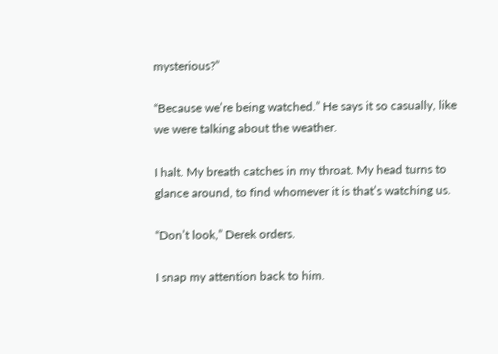mysterious?”

“Because we’re being watched.” He says it so casually, like we were talking about the weather.

I halt. My breath catches in my throat. My head turns to glance around, to find whomever it is that’s watching us.

“Don’t look,” Derek orders.

I snap my attention back to him.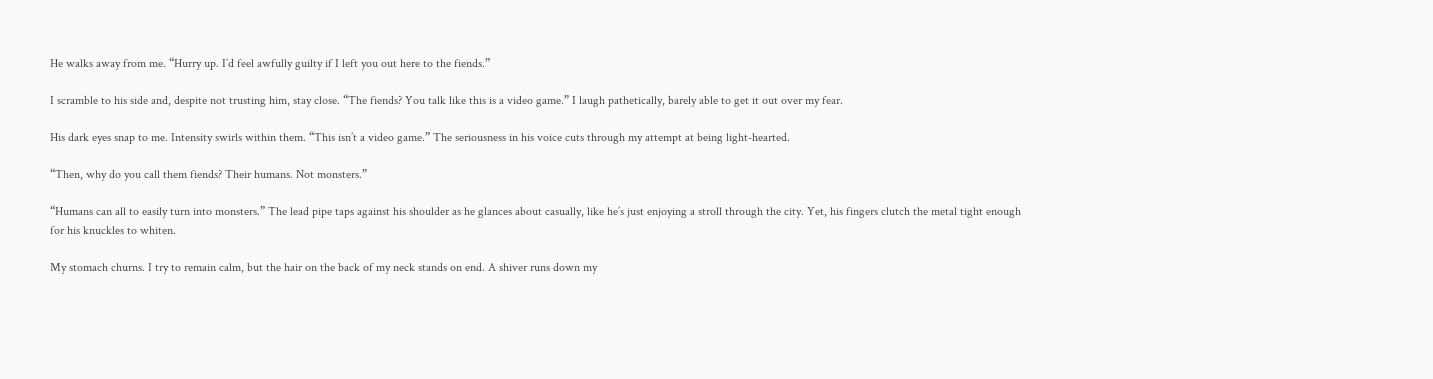He walks away from me. “Hurry up. I’d feel awfully guilty if I left you out here to the fiends.”

I scramble to his side and, despite not trusting him, stay close. “The fiends? You talk like this is a video game.” I laugh pathetically, barely able to get it out over my fear.

His dark eyes snap to me. Intensity swirls within them. “This isn’t a video game.” The seriousness in his voice cuts through my attempt at being light-hearted.

“Then, why do you call them fiends? Their humans. Not monsters.”

“Humans can all to easily turn into monsters.” The lead pipe taps against his shoulder as he glances about casually, like he’s just enjoying a stroll through the city. Yet, his fingers clutch the metal tight enough for his knuckles to whiten.

My stomach churns. I try to remain calm, but the hair on the back of my neck stands on end. A shiver runs down my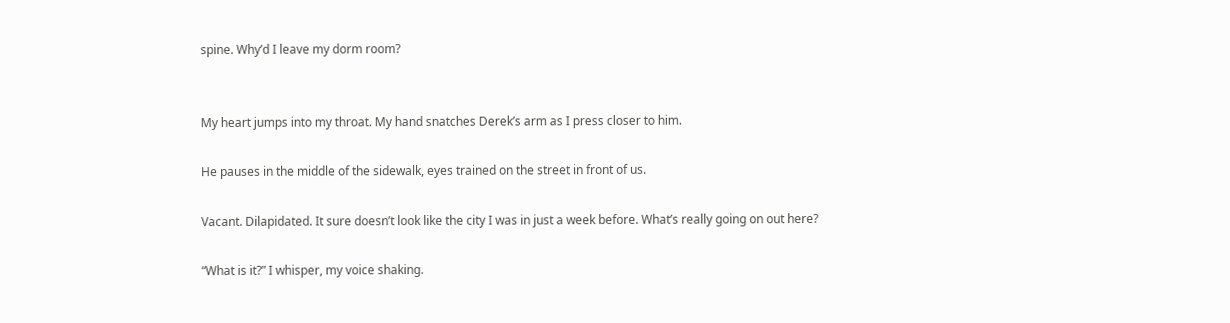spine. Why’d I leave my dorm room?


My heart jumps into my throat. My hand snatches Derek’s arm as I press closer to him.

He pauses in the middle of the sidewalk, eyes trained on the street in front of us.

Vacant. Dilapidated. It sure doesn’t look like the city I was in just a week before. What’s really going on out here?

“What is it?” I whisper, my voice shaking.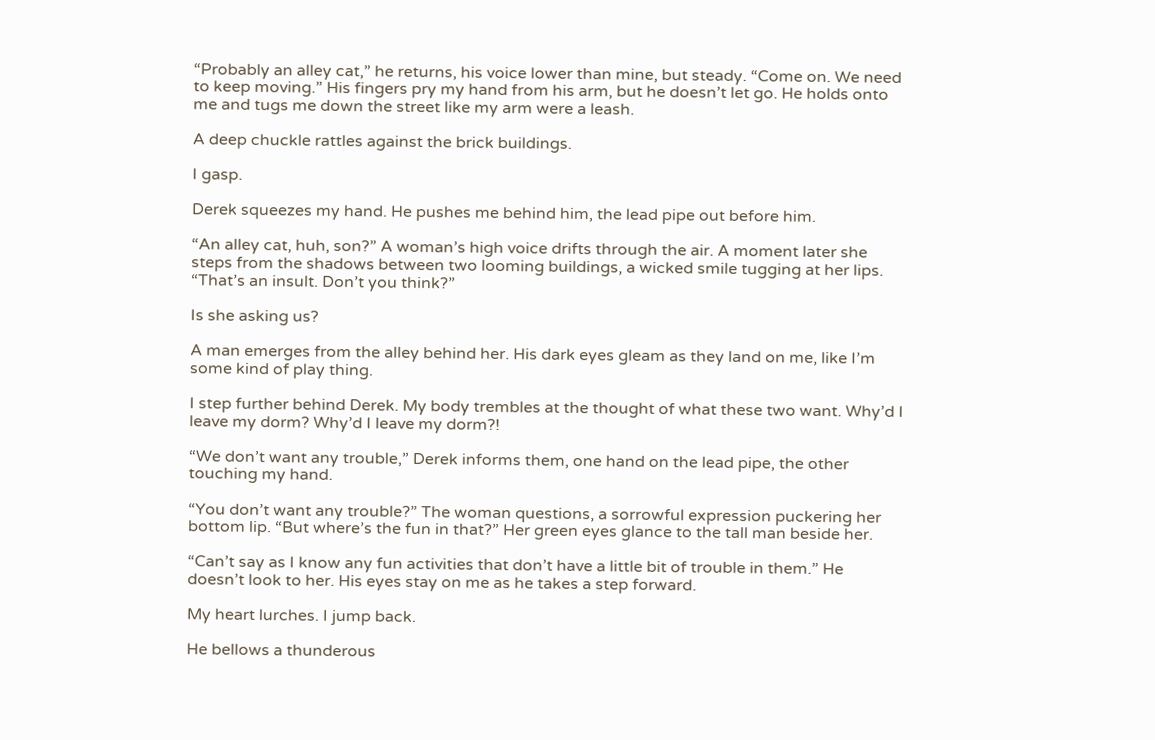“Probably an alley cat,” he returns, his voice lower than mine, but steady. “Come on. We need to keep moving.” His fingers pry my hand from his arm, but he doesn’t let go. He holds onto me and tugs me down the street like my arm were a leash.

A deep chuckle rattles against the brick buildings.

I gasp.

Derek squeezes my hand. He pushes me behind him, the lead pipe out before him.

“An alley cat, huh, son?” A woman’s high voice drifts through the air. A moment later she steps from the shadows between two looming buildings, a wicked smile tugging at her lips. “That’s an insult. Don’t you think?”

Is she asking us?

A man emerges from the alley behind her. His dark eyes gleam as they land on me, like I’m some kind of play thing.

I step further behind Derek. My body trembles at the thought of what these two want. Why’d I leave my dorm? Why’d I leave my dorm?!

“We don’t want any trouble,” Derek informs them, one hand on the lead pipe, the other touching my hand.

“You don’t want any trouble?” The woman questions, a sorrowful expression puckering her bottom lip. “But where’s the fun in that?” Her green eyes glance to the tall man beside her.

“Can’t say as I know any fun activities that don’t have a little bit of trouble in them.” He doesn’t look to her. His eyes stay on me as he takes a step forward.

My heart lurches. I jump back.

He bellows a thunderous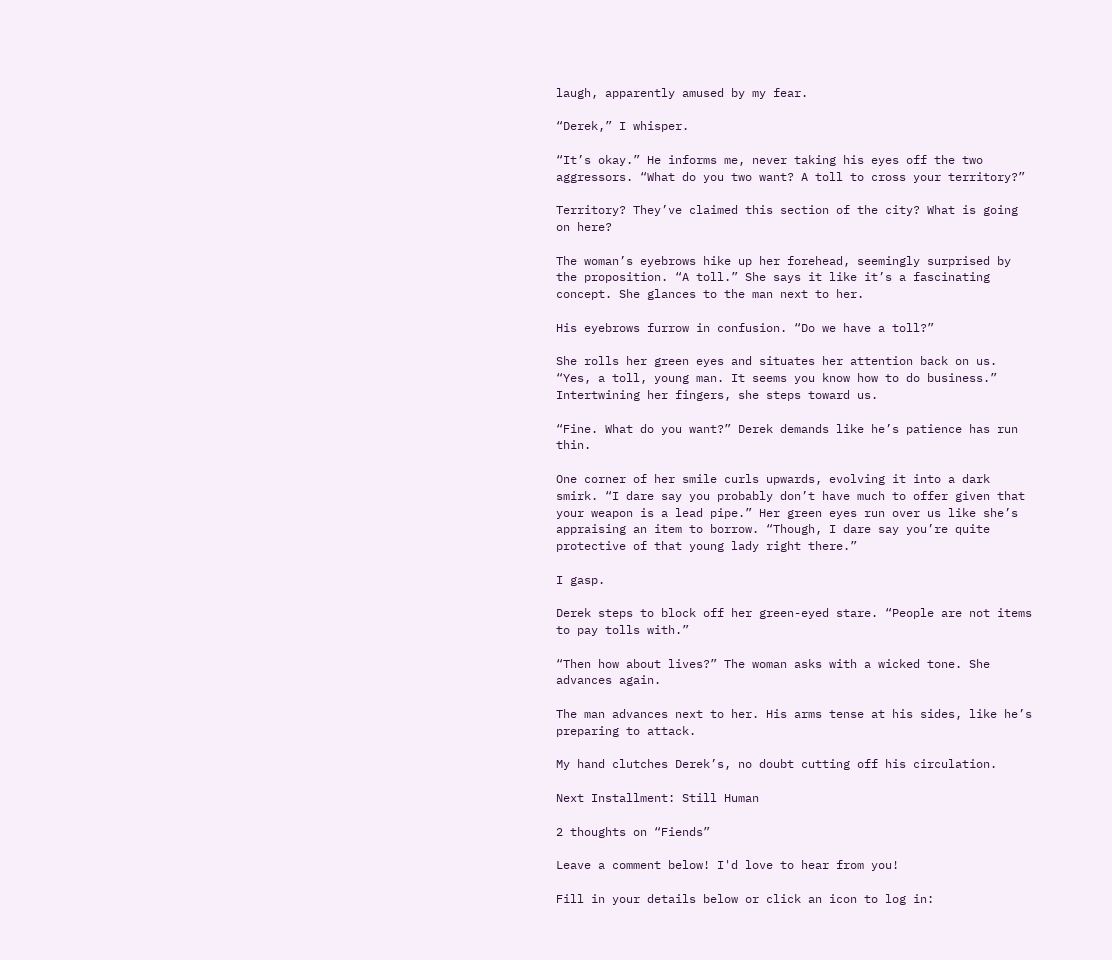laugh, apparently amused by my fear.

“Derek,” I whisper.

“It’s okay.” He informs me, never taking his eyes off the two aggressors. “What do you two want? A toll to cross your territory?”

Territory? They’ve claimed this section of the city? What is going on here?

The woman’s eyebrows hike up her forehead, seemingly surprised by the proposition. “A toll.” She says it like it’s a fascinating concept. She glances to the man next to her.

His eyebrows furrow in confusion. “Do we have a toll?”

She rolls her green eyes and situates her attention back on us. “Yes, a toll, young man. It seems you know how to do business.” Intertwining her fingers, she steps toward us.

“Fine. What do you want?” Derek demands like he’s patience has run thin.

One corner of her smile curls upwards, evolving it into a dark smirk. “I dare say you probably don’t have much to offer given that your weapon is a lead pipe.” Her green eyes run over us like she’s appraising an item to borrow. “Though, I dare say you’re quite protective of that young lady right there.”

I gasp.

Derek steps to block off her green-eyed stare. “People are not items to pay tolls with.”

“Then how about lives?” The woman asks with a wicked tone. She advances again.

The man advances next to her. His arms tense at his sides, like he’s preparing to attack.

My hand clutches Derek’s, no doubt cutting off his circulation.

Next Installment: Still Human

2 thoughts on “Fiends”

Leave a comment below! I'd love to hear from you!

Fill in your details below or click an icon to log in: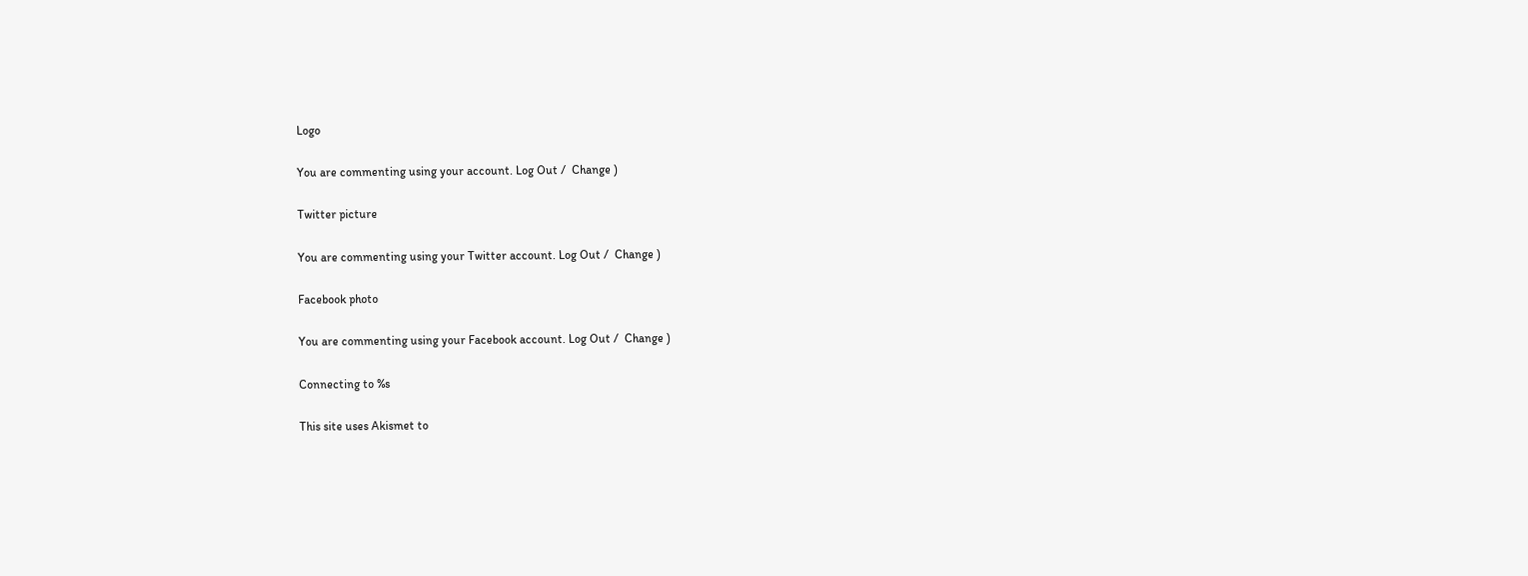Logo

You are commenting using your account. Log Out /  Change )

Twitter picture

You are commenting using your Twitter account. Log Out /  Change )

Facebook photo

You are commenting using your Facebook account. Log Out /  Change )

Connecting to %s

This site uses Akismet to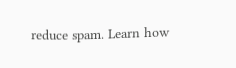reduce spam. Learn how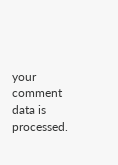your comment data is processed.